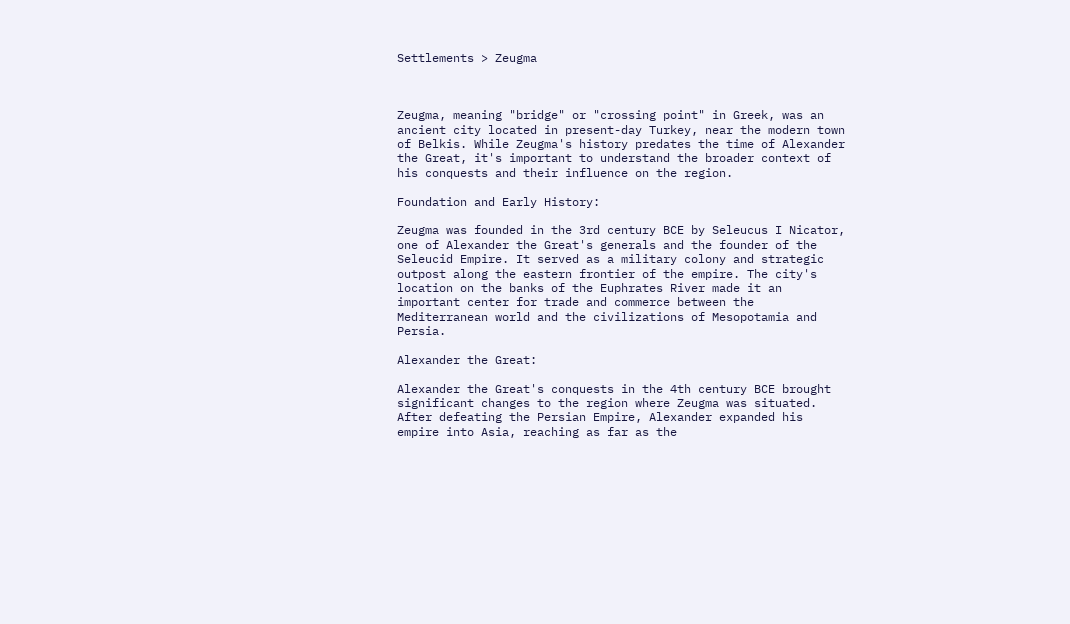Settlements > Zeugma



Zeugma, meaning "bridge" or "crossing point" in Greek, was an ancient city located in present-day Turkey, near the modern town of Belkis. While Zeugma's history predates the time of Alexander the Great, it's important to understand the broader context of his conquests and their influence on the region.

Foundation and Early History:

Zeugma was founded in the 3rd century BCE by Seleucus I Nicator, one of Alexander the Great's generals and the founder of the Seleucid Empire. It served as a military colony and strategic outpost along the eastern frontier of the empire. The city's location on the banks of the Euphrates River made it an important center for trade and commerce between the Mediterranean world and the civilizations of Mesopotamia and Persia.

Alexander the Great:

Alexander the Great's conquests in the 4th century BCE brought significant changes to the region where Zeugma was situated. After defeating the Persian Empire, Alexander expanded his empire into Asia, reaching as far as the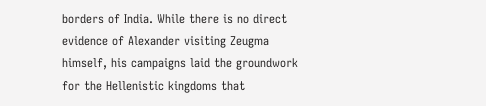borders of India. While there is no direct evidence of Alexander visiting Zeugma himself, his campaigns laid the groundwork for the Hellenistic kingdoms that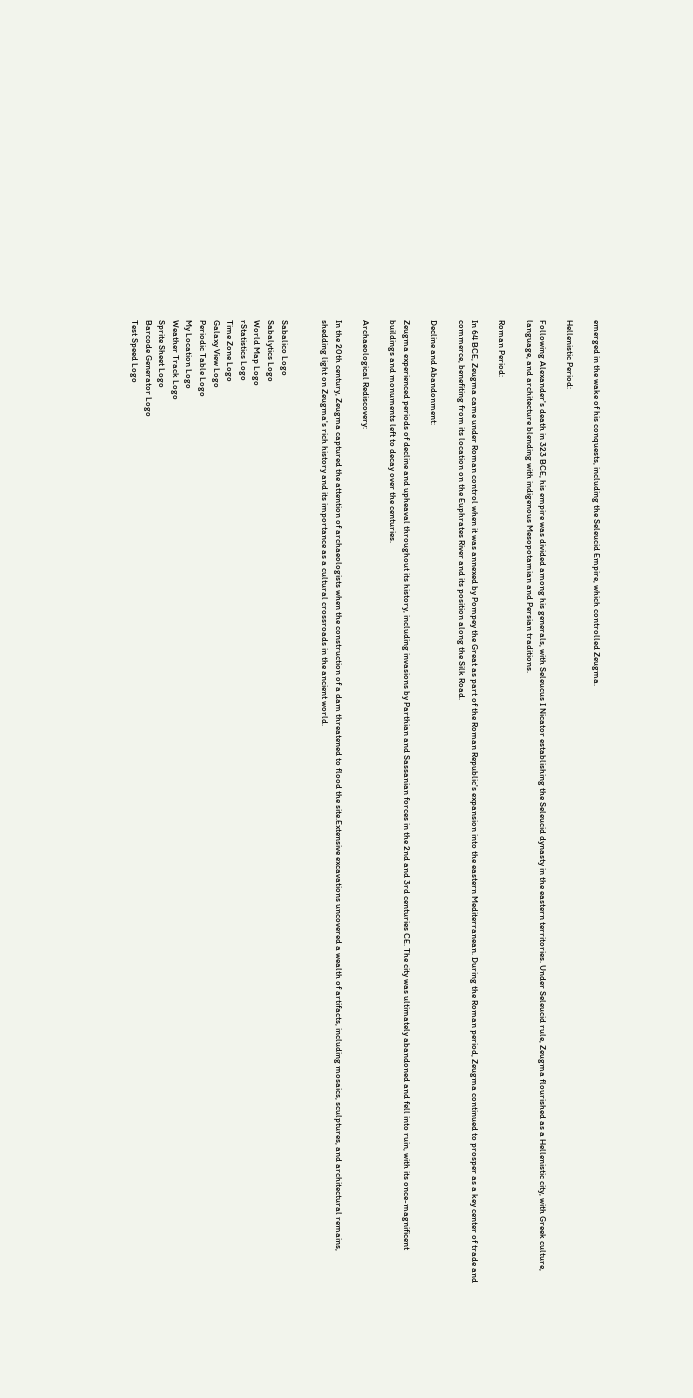emerged in the wake of his conquests, including the Seleucid Empire, which controlled Zeugma.

Hellenistic Period:

Following Alexander's death in 323 BCE, his empire was divided among his generals, with Seleucus I Nicator establishing the Seleucid dynasty in the eastern territories. Under Seleucid rule, Zeugma flourished as a Hellenistic city, with Greek culture, language, and architecture blending with indigenous Mesopotamian and Persian traditions.

Roman Period:

In 64 BCE, Zeugma came under Roman control when it was annexed by Pompey the Great as part of the Roman Republic's expansion into the eastern Mediterranean. During the Roman period, Zeugma continued to prosper as a key center of trade and commerce, benefiting from its location on the Euphrates River and its position along the Silk Road.

Decline and Abandonment:

Zeugma experienced periods of decline and upheaval throughout its history, including invasions by Parthian and Sassanian forces in the 2nd and 3rd centuries CE. The city was ultimately abandoned and fell into ruin, with its once-magnificent buildings and monuments left to decay over the centuries.

Archaeological Rediscovery:

In the 20th century, Zeugma captured the attention of archaeologists when the construction of a dam threatened to flood the site.Extensive excavations uncovered a wealth of artifacts, including mosaics, sculptures, and architectural remains, shedding light on Zeugma's rich history and its importance as a cultural crossroads in the ancient world.


Sabalico Logo
Sabalytics Logo
World Map Logo
rStatistics Logo
Time Zone Logo
Galaxy View Logo
Periodic Table Logo
My Location Logo
Weather Track Logo
Sprite Sheet Logo
Barcode Generator Logo
Test Speed Logo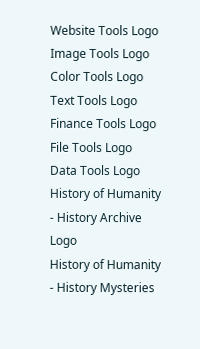Website Tools Logo
Image Tools Logo
Color Tools Logo
Text Tools Logo
Finance Tools Logo
File Tools Logo
Data Tools Logo
History of Humanity - History Archive Logo
History of Humanity - History Mysteries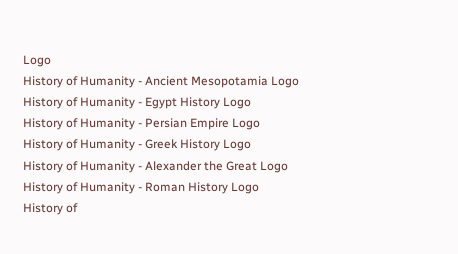Logo
History of Humanity - Ancient Mesopotamia Logo
History of Humanity - Egypt History Logo
History of Humanity - Persian Empire Logo
History of Humanity - Greek History Logo
History of Humanity - Alexander the Great Logo
History of Humanity - Roman History Logo
History of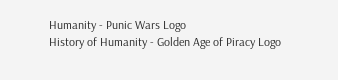Humanity - Punic Wars Logo
History of Humanity - Golden Age of Piracy Logo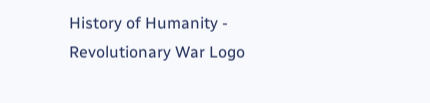History of Humanity - Revolutionary War Logo